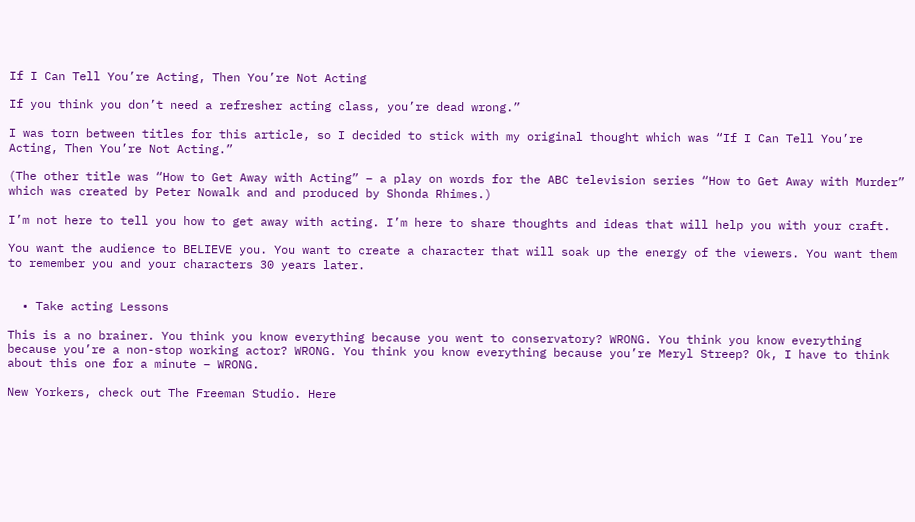If I Can Tell You’re Acting, Then You’re Not Acting

If you think you don’t need a refresher acting class, you’re dead wrong.”

I was torn between titles for this article, so I decided to stick with my original thought which was “If I Can Tell You’re Acting, Then You’re Not Acting.”

(The other title was “How to Get Away with Acting” – a play on words for the ABC television series “How to Get Away with Murder” which was created by Peter Nowalk and and produced by Shonda Rhimes.)

I’m not here to tell you how to get away with acting. I’m here to share thoughts and ideas that will help you with your craft.

You want the audience to BELIEVE you. You want to create a character that will soak up the energy of the viewers. You want them to remember you and your characters 30 years later.


  • Take acting Lessons

This is a no brainer. You think you know everything because you went to conservatory? WRONG. You think you know everything because you’re a non-stop working actor? WRONG. You think you know everything because you’re Meryl Streep? Ok, I have to think about this one for a minute – WRONG.

New Yorkers, check out The Freeman Studio. Here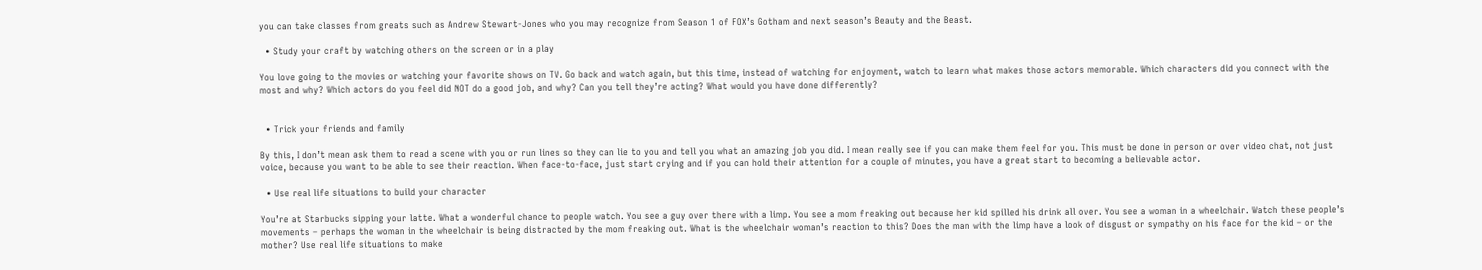you can take classes from greats such as Andrew Stewart-Jones who you may recognize from Season 1 of FOX’s Gotham and next season’s Beauty and the Beast.

  • Study your craft by watching others on the screen or in a play

You love going to the movies or watching your favorite shows on TV. Go back and watch again, but this time, instead of watching for enjoyment, watch to learn what makes those actors memorable. Which characters did you connect with the most and why? Which actors do you feel did NOT do a good job, and why? Can you tell they’re acting? What would you have done differently?


  • Trick your friends and family

By this, I don’t mean ask them to read a scene with you or run lines so they can lie to you and tell you what an amazing job you did. I mean really see if you can make them feel for you. This must be done in person or over video chat, not just voice, because you want to be able to see their reaction. When face-to-face, just start crying and if you can hold their attention for a couple of minutes, you have a great start to becoming a believable actor.

  • Use real life situations to build your character

You’re at Starbucks sipping your latte. What a wonderful chance to people watch. You see a guy over there with a limp. You see a mom freaking out because her kid spilled his drink all over. You see a woman in a wheelchair. Watch these people’s movements – perhaps the woman in the wheelchair is being distracted by the mom freaking out. What is the wheelchair woman’s reaction to this? Does the man with the limp have a look of disgust or sympathy on his face for the kid – or the mother? Use real life situations to make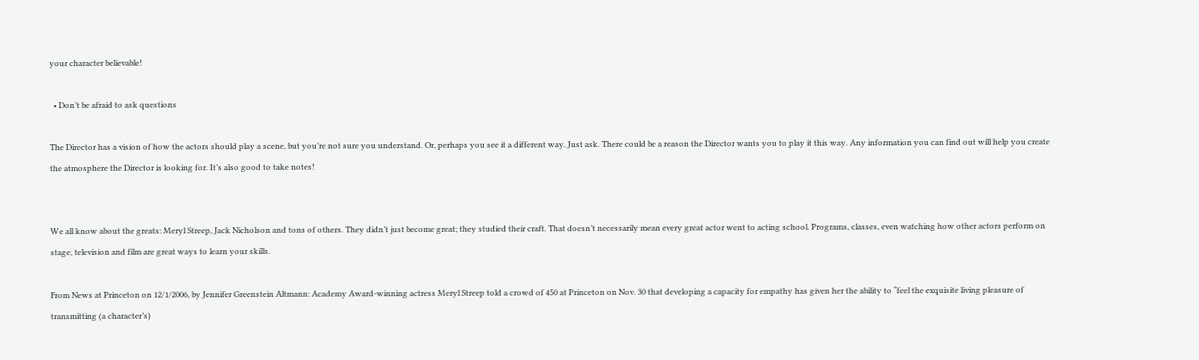your character believable!

  • Don’t be afraid to ask questions

The Director has a vision of how the actors should play a scene, but you’re not sure you understand. Or, perhaps you see it a different way. Just ask. There could be a reason the Director wants you to play it this way. Any information you can find out will help you create the atmosphere the Director is looking for. It’s also good to take notes!


We all know about the greats: Meryl Streep, Jack Nicholson and tons of others. They didn’t just become great; they studied their craft. That doesn’t necessarily mean every great actor went to acting school. Programs, classes, even watching how other actors perform on stage, television and film are great ways to learn your skills.

From News at Princeton on 12/1/2006, by Jennifer Greenstein Altmann: Academy Award-winning actress Meryl Streep told a crowd of 450 at Princeton on Nov. 30 that developing a capacity for empathy has given her the ability to “feel the exquisite living pleasure of transmitting (a character’s)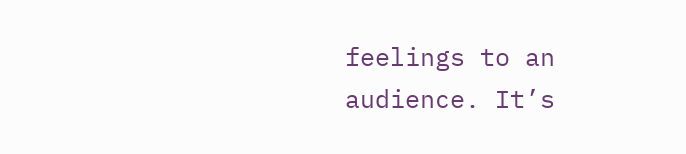feelings to an audience. It’s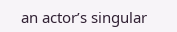an actor’s singular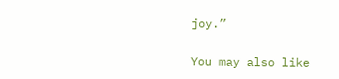joy.”

You may also like